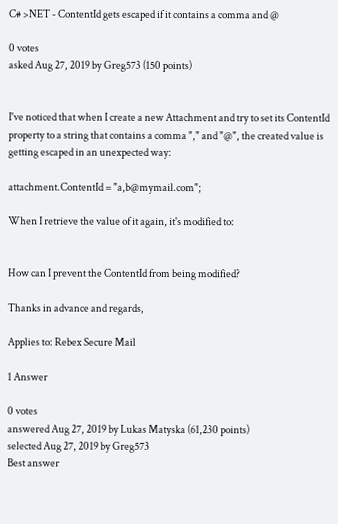C# >NET - ContentId gets escaped if it contains a comma and @

0 votes
asked Aug 27, 2019 by Greg573 (150 points)


I've noticed that when I create a new Attachment and try to set its ContentId property to a string that contains a comma "," and "@", the created value is getting escaped in an unexpected way:

attachment.ContentId = "a,b@mymail.com";

When I retrieve the value of it again, it's modified to:


How can I prevent the ContentId from being modified?

Thanks in advance and regards,

Applies to: Rebex Secure Mail

1 Answer

0 votes
answered Aug 27, 2019 by Lukas Matyska (61,230 points)
selected Aug 27, 2019 by Greg573
Best answer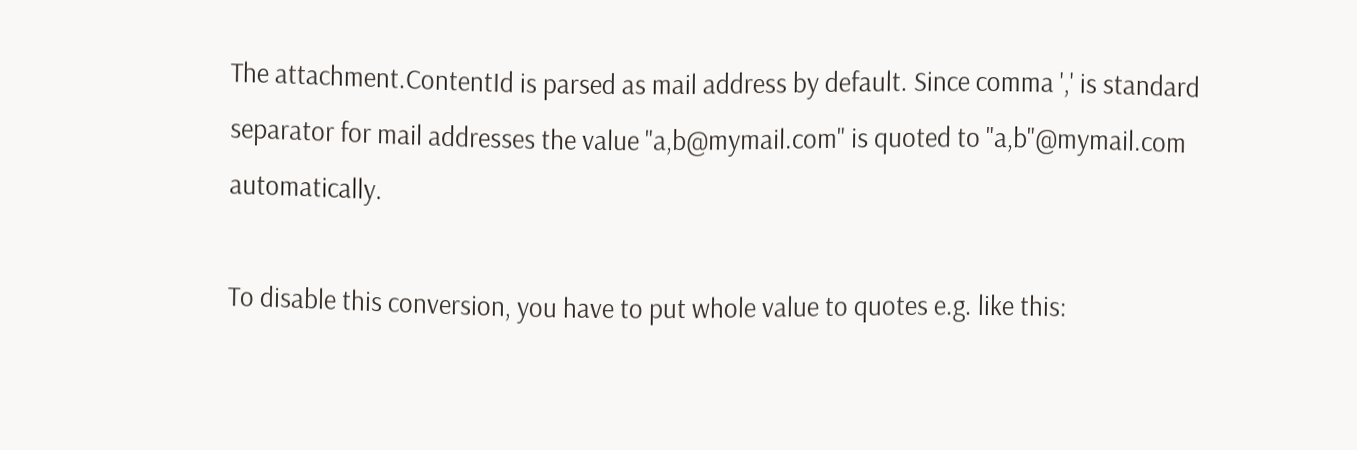The attachment.ContentId is parsed as mail address by default. Since comma ',' is standard separator for mail addresses the value "a,b@mymail.com" is quoted to "a,b"@mymail.com automatically.

To disable this conversion, you have to put whole value to quotes e.g. like this: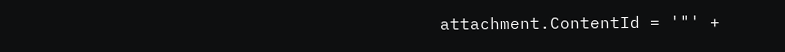attachment.ContentId = '"' +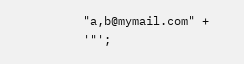"a,b@mymail.com" + '"';